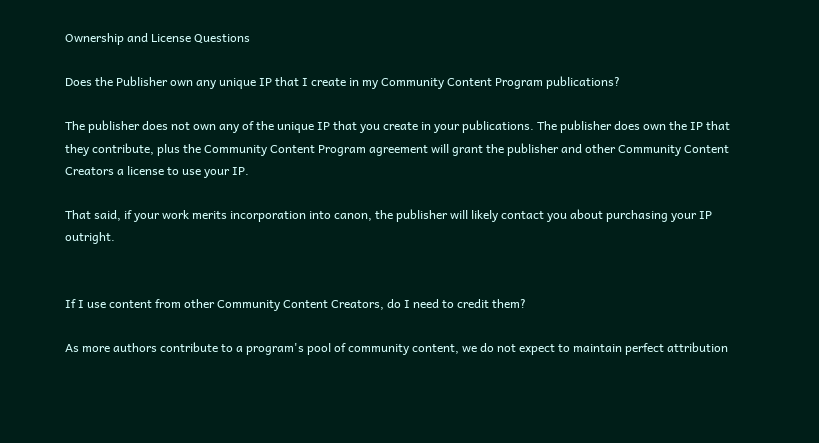Ownership and License Questions

Does the Publisher own any unique IP that I create in my Community Content Program publications?

The publisher does not own any of the unique IP that you create in your publications. The publisher does own the IP that they contribute, plus the Community Content Program agreement will grant the publisher and other Community Content Creators a license to use your IP.

That said, if your work merits incorporation into canon, the publisher will likely contact you about purchasing your IP outright.


If I use content from other Community Content Creators, do I need to credit them?

As more authors contribute to a program's pool of community content, we do not expect to maintain perfect attribution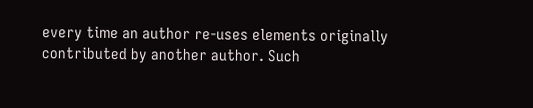every time an author re-uses elements originally contributed by another author. Such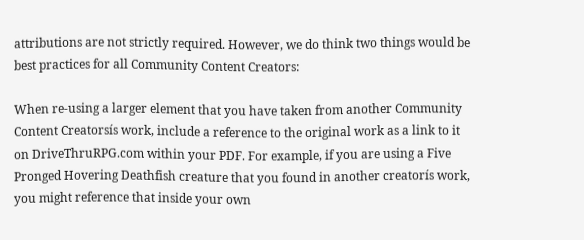attributions are not strictly required. However, we do think two things would be best practices for all Community Content Creators:

When re-using a larger element that you have taken from another Community Content Creatorsís work, include a reference to the original work as a link to it on DriveThruRPG.com within your PDF. For example, if you are using a Five Pronged Hovering Deathfish creature that you found in another creatorís work, you might reference that inside your own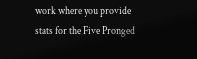work where you provide stats for the Five Pronged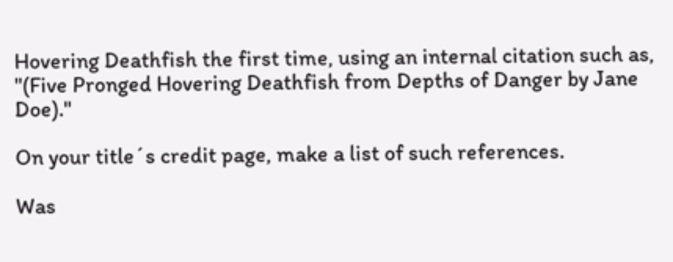Hovering Deathfish the first time, using an internal citation such as, "(Five Pronged Hovering Deathfish from Depths of Danger by Jane Doe)."

On your title´s credit page, make a list of such references.

Was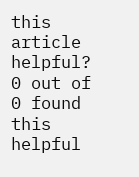this article helpful?
0 out of 0 found this helpful